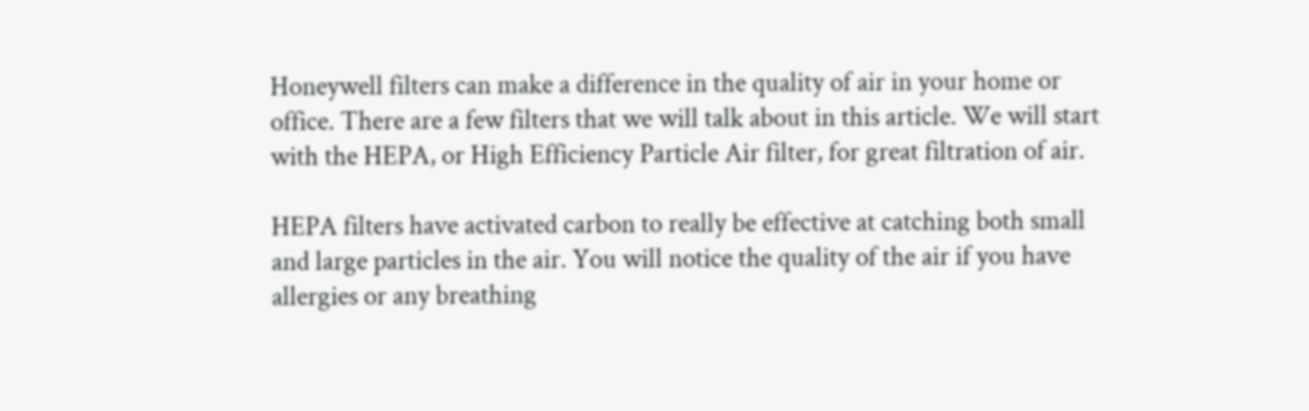Honeywell filters can make a difference in the quality of air in your home or office. There are a few filters that we will talk about in this article. We will start with the HEPA, or High Efficiency Particle Air filter, for great filtration of air.

HEPA filters have activated carbon to really be effective at catching both small and large particles in the air. You will notice the quality of the air if you have allergies or any breathing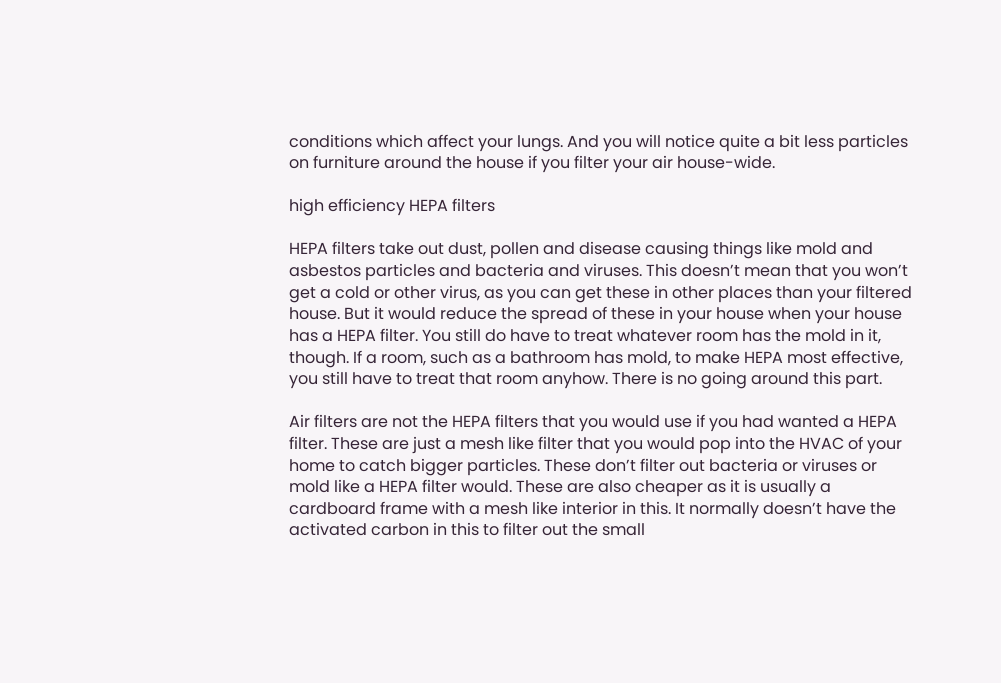conditions which affect your lungs. And you will notice quite a bit less particles on furniture around the house if you filter your air house-wide.

high efficiency HEPA filters

HEPA filters take out dust, pollen and disease causing things like mold and asbestos particles and bacteria and viruses. This doesn’t mean that you won’t get a cold or other virus, as you can get these in other places than your filtered house. But it would reduce the spread of these in your house when your house has a HEPA filter. You still do have to treat whatever room has the mold in it, though. If a room, such as a bathroom has mold, to make HEPA most effective, you still have to treat that room anyhow. There is no going around this part.

Air filters are not the HEPA filters that you would use if you had wanted a HEPA filter. These are just a mesh like filter that you would pop into the HVAC of your home to catch bigger particles. These don’t filter out bacteria or viruses or mold like a HEPA filter would. These are also cheaper as it is usually a cardboard frame with a mesh like interior in this. It normally doesn’t have the activated carbon in this to filter out the small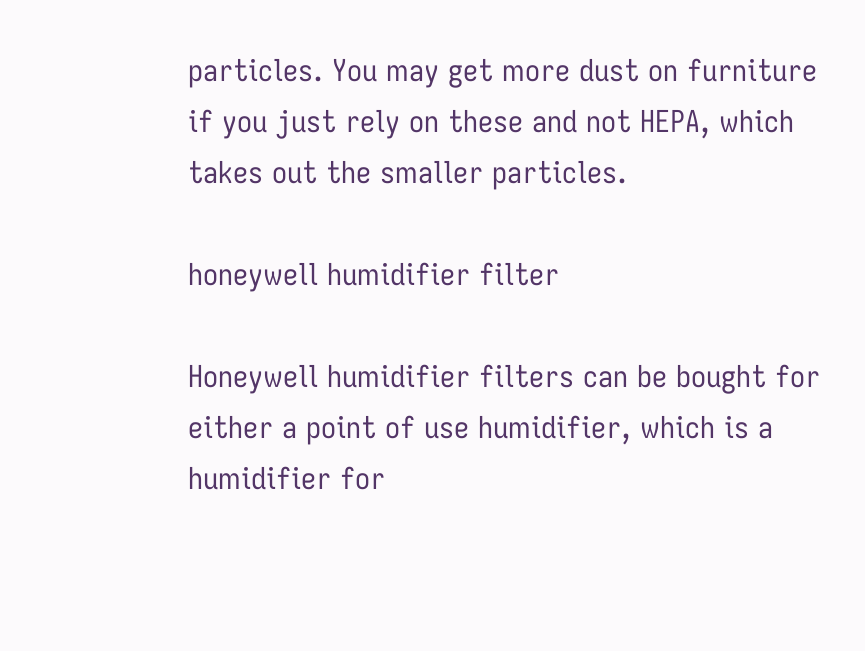particles. You may get more dust on furniture if you just rely on these and not HEPA, which takes out the smaller particles.

honeywell humidifier filter

Honeywell humidifier filters can be bought for either a point of use humidifier, which is a humidifier for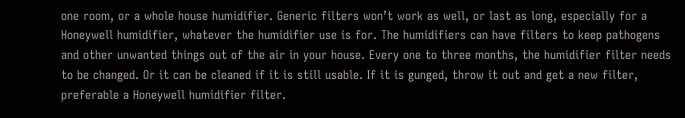one room, or a whole house humidifier. Generic filters won’t work as well, or last as long, especially for a Honeywell humidifier, whatever the humidifier use is for. The humidifiers can have filters to keep pathogens and other unwanted things out of the air in your house. Every one to three months, the humidifier filter needs to be changed. Or it can be cleaned if it is still usable. If it is gunged, throw it out and get a new filter, preferable a Honeywell humidifier filter.